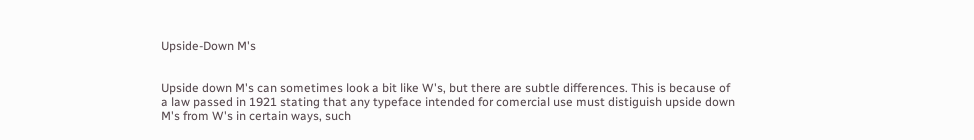Upside-Down M's


Upside down M's can sometimes look a bit like W's, but there are subtle differences. This is because of a law passed in 1921 stating that any typeface intended for comercial use must distiguish upside down M's from W's in certain ways, such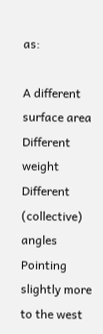as:

A different surface area
Different weight
Different (collective) angles
Pointing slightly more to the west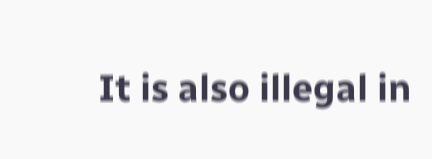It is also illegal in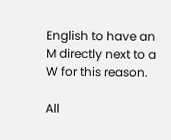English to have an M directly next to a W for this reason.

All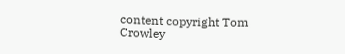content copyright Tom Crowley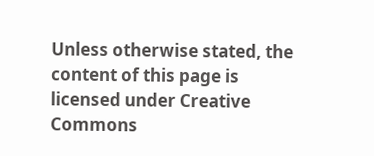Unless otherwise stated, the content of this page is licensed under Creative Commons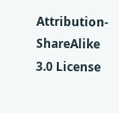Attribution-ShareAlike 3.0 License